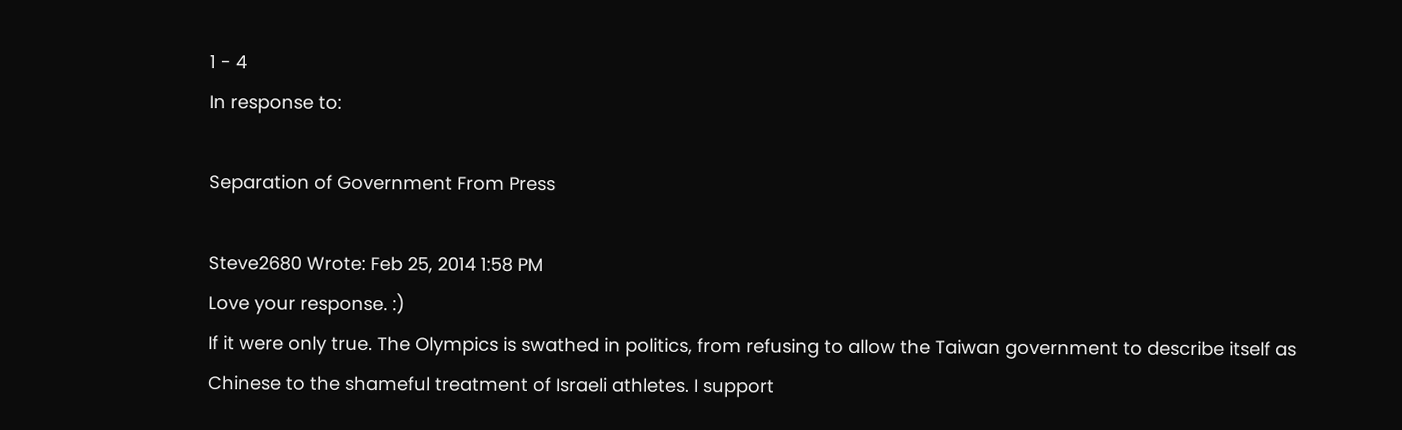1 - 4
In response to:

Separation of Government From Press

Steve2680 Wrote: Feb 25, 2014 1:58 PM
Love your response. :)
If it were only true. The Olympics is swathed in politics, from refusing to allow the Taiwan government to describe itself as Chinese to the shameful treatment of Israeli athletes. I support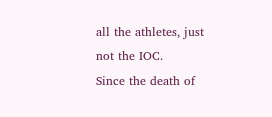all the athletes, just not the IOC.
Since the death of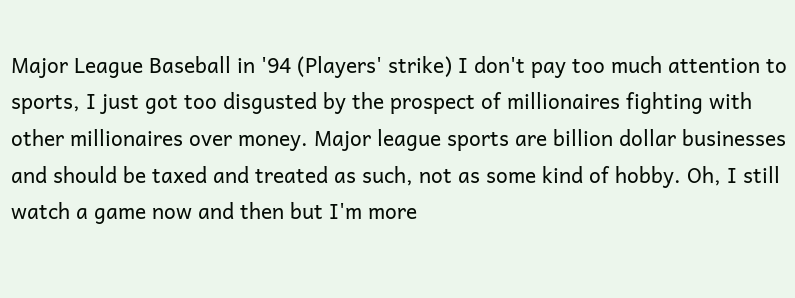Major League Baseball in '94 (Players' strike) I don't pay too much attention to sports, I just got too disgusted by the prospect of millionaires fighting with other millionaires over money. Major league sports are billion dollar businesses and should be taxed and treated as such, not as some kind of hobby. Oh, I still watch a game now and then but I'm more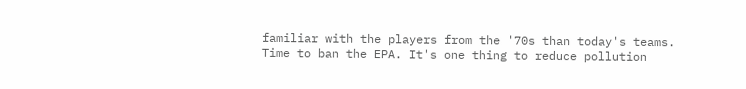familiar with the players from the '70s than today's teams.
Time to ban the EPA. It's one thing to reduce pollution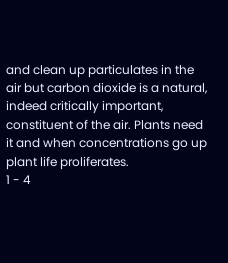and clean up particulates in the air but carbon dioxide is a natural, indeed critically important, constituent of the air. Plants need it and when concentrations go up plant life proliferates.
1 - 4